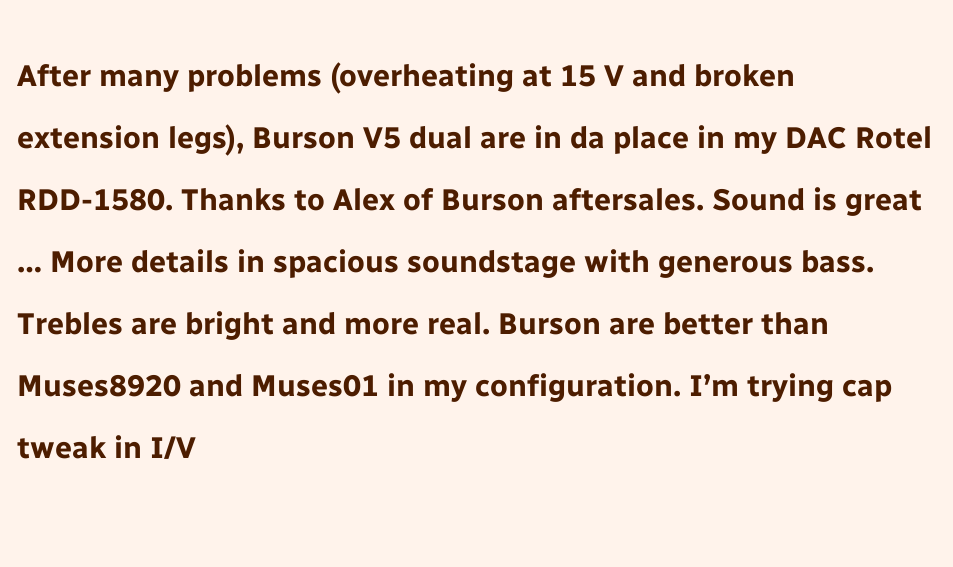After many problems (overheating at 15 V and broken extension legs), Burson V5 dual are in da place in my DAC Rotel RDD-1580. Thanks to Alex of Burson aftersales. Sound is great … More details in spacious soundstage with generous bass. Trebles are bright and more real. Burson are better than Muses8920 and Muses01 in my configuration. I’m trying cap tweak in I/V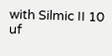with Silmic II 10 uf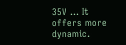35V … It offers more dynamic.